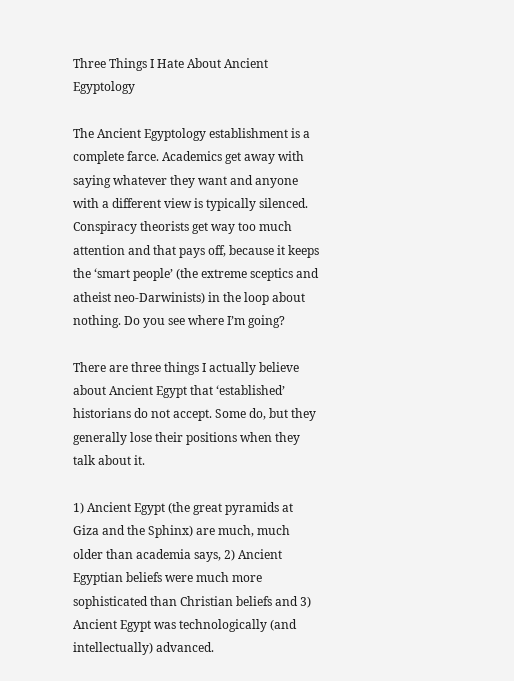Three Things I Hate About Ancient Egyptology

The Ancient Egyptology establishment is a complete farce. Academics get away with saying whatever they want and anyone with a different view is typically silenced. Conspiracy theorists get way too much attention and that pays off, because it keeps the ‘smart people’ (the extreme sceptics and atheist neo-Darwinists) in the loop about nothing. Do you see where I’m going?

There are three things I actually believe about Ancient Egypt that ‘established’ historians do not accept. Some do, but they generally lose their positions when they talk about it.

1) Ancient Egypt (the great pyramids at Giza and the Sphinx) are much, much older than academia says, 2) Ancient Egyptian beliefs were much more sophisticated than Christian beliefs and 3) Ancient Egypt was technologically (and intellectually) advanced.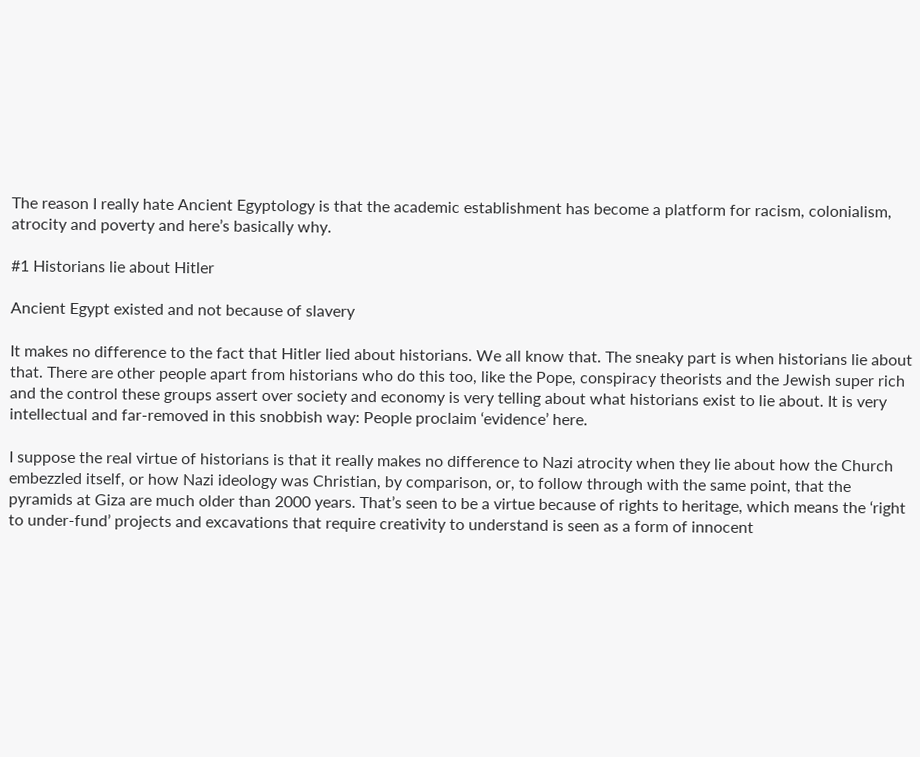The reason I really hate Ancient Egyptology is that the academic establishment has become a platform for racism, colonialism, atrocity and poverty and here’s basically why.

#1 Historians lie about Hitler

Ancient Egypt existed and not because of slavery

It makes no difference to the fact that Hitler lied about historians. We all know that. The sneaky part is when historians lie about that. There are other people apart from historians who do this too, like the Pope, conspiracy theorists and the Jewish super rich and the control these groups assert over society and economy is very telling about what historians exist to lie about. It is very intellectual and far-removed in this snobbish way: People proclaim ‘evidence’ here.

I suppose the real virtue of historians is that it really makes no difference to Nazi atrocity when they lie about how the Church embezzled itself, or how Nazi ideology was Christian, by comparison, or, to follow through with the same point, that the pyramids at Giza are much older than 2000 years. That’s seen to be a virtue because of rights to heritage, which means the ‘right to under-fund’ projects and excavations that require creativity to understand is seen as a form of innocent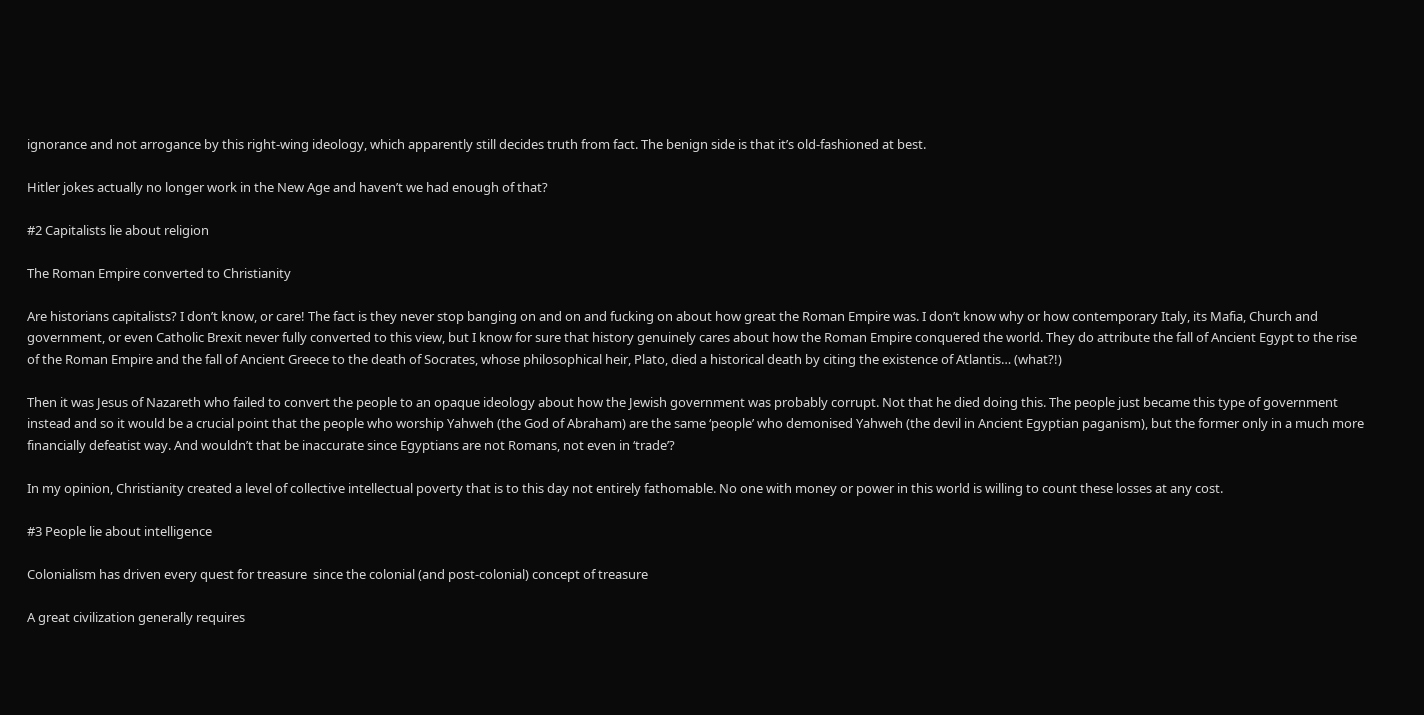ignorance and not arrogance by this right-wing ideology, which apparently still decides truth from fact. The benign side is that it’s old-fashioned at best.

Hitler jokes actually no longer work in the New Age and haven’t we had enough of that?

#2 Capitalists lie about religion

The Roman Empire converted to Christianity

Are historians capitalists? I don’t know, or care! The fact is they never stop banging on and on and fucking on about how great the Roman Empire was. I don’t know why or how contemporary Italy, its Mafia, Church and government, or even Catholic Brexit never fully converted to this view, but I know for sure that history genuinely cares about how the Roman Empire conquered the world. They do attribute the fall of Ancient Egypt to the rise of the Roman Empire and the fall of Ancient Greece to the death of Socrates, whose philosophical heir, Plato, died a historical death by citing the existence of Atlantis… (what?!)

Then it was Jesus of Nazareth who failed to convert the people to an opaque ideology about how the Jewish government was probably corrupt. Not that he died doing this. The people just became this type of government instead and so it would be a crucial point that the people who worship Yahweh (the God of Abraham) are the same ‘people’ who demonised Yahweh (the devil in Ancient Egyptian paganism), but the former only in a much more financially defeatist way. And wouldn’t that be inaccurate since Egyptians are not Romans, not even in ‘trade’?

In my opinion, Christianity created a level of collective intellectual poverty that is to this day not entirely fathomable. No one with money or power in this world is willing to count these losses at any cost.

#3 People lie about intelligence

Colonialism has driven every quest for treasure  since the colonial (and post-colonial) concept of treasure

A great civilization generally requires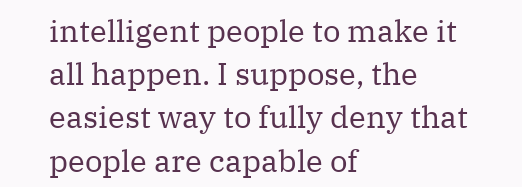intelligent people to make it all happen. I suppose, the easiest way to fully deny that people are capable of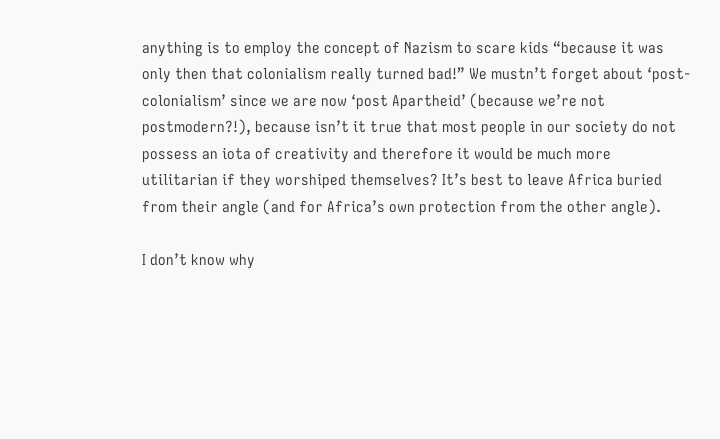anything is to employ the concept of Nazism to scare kids “because it was only then that colonialism really turned bad!” We mustn’t forget about ‘post-colonialism’ since we are now ‘post Apartheid’ (because we’re not postmodern?!), because isn’t it true that most people in our society do not possess an iota of creativity and therefore it would be much more utilitarian if they worshiped themselves? It’s best to leave Africa buried from their angle (and for Africa’s own protection from the other angle).

I don’t know why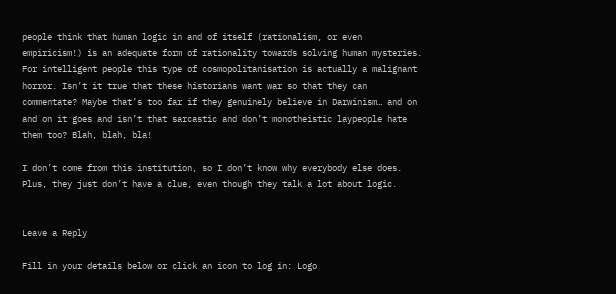people think that human logic in and of itself (rationalism, or even empiricism!) is an adequate form of rationality towards solving human mysteries. For intelligent people this type of cosmopolitanisation is actually a malignant horror. Isn’t it true that these historians want war so that they can commentate? Maybe that’s too far if they genuinely believe in Darwinism… and on and on it goes and isn’t that sarcastic and don’t monotheistic laypeople hate them too? Blah, blah, bla!

I don’t come from this institution, so I don’t know why everybody else does. Plus, they just don’t have a clue, even though they talk a lot about logic.


Leave a Reply

Fill in your details below or click an icon to log in: Logo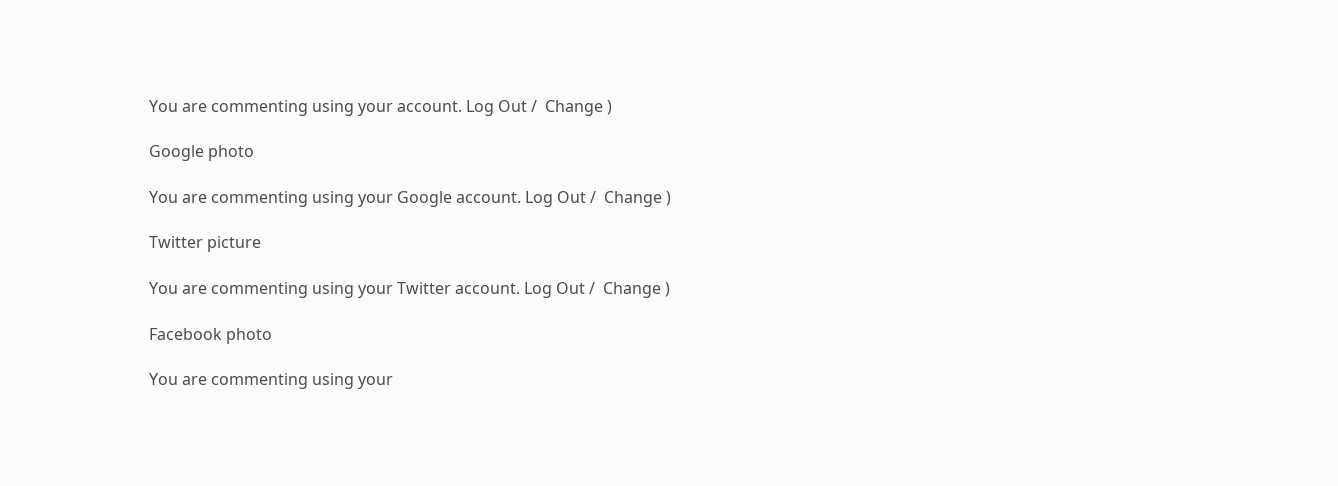You are commenting using your account. Log Out /  Change )

Google photo

You are commenting using your Google account. Log Out /  Change )

Twitter picture

You are commenting using your Twitter account. Log Out /  Change )

Facebook photo

You are commenting using your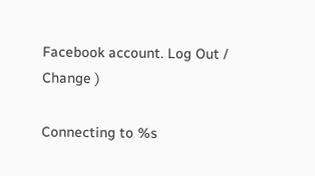Facebook account. Log Out /  Change )

Connecting to %s